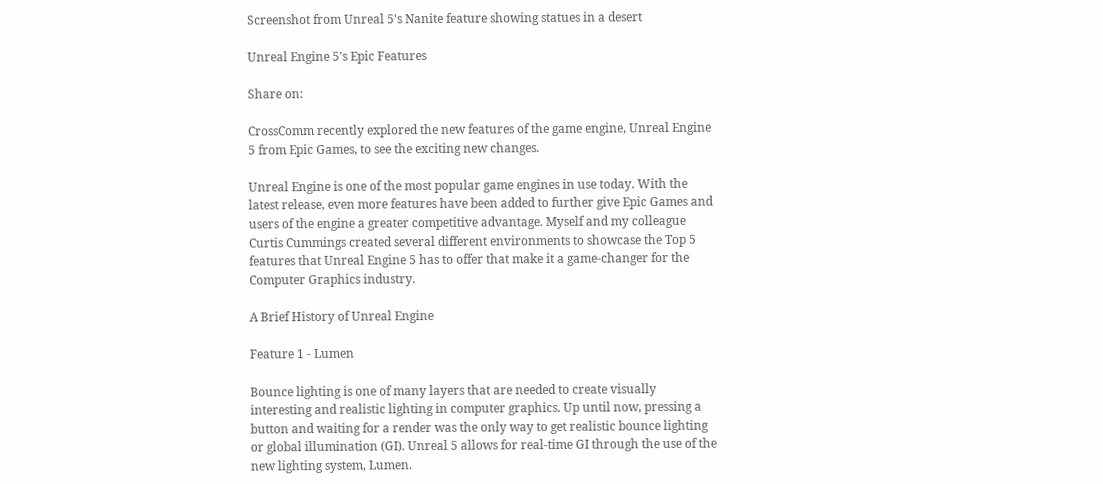Screenshot from Unreal 5's Nanite feature showing statues in a desert

Unreal Engine 5's Epic Features

Share on:

CrossComm recently explored the new features of the game engine, Unreal Engine 5 from Epic Games, to see the exciting new changes.

Unreal Engine is one of the most popular game engines in use today. With the latest release, even more features have been added to further give Epic Games and users of the engine a greater competitive advantage. Myself and my colleague Curtis Cummings created several different environments to showcase the Top 5 features that Unreal Engine 5 has to offer that make it a game-changer for the Computer Graphics industry.

A Brief History of Unreal Engine

Feature 1 - Lumen

Bounce lighting is one of many layers that are needed to create visually interesting and realistic lighting in computer graphics. Up until now, pressing a button and waiting for a render was the only way to get realistic bounce lighting or global illumination (GI). Unreal 5 allows for real-time GI through the use of the new lighting system, Lumen.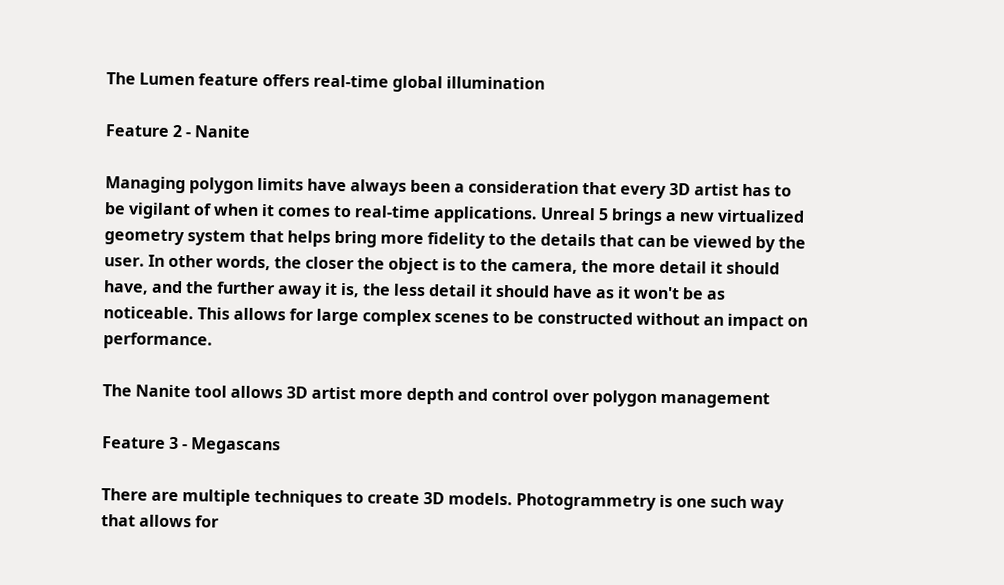The Lumen feature offers real-time global illumination

Feature 2 - Nanite

Managing polygon limits have always been a consideration that every 3D artist has to be vigilant of when it comes to real-time applications. Unreal 5 brings a new virtualized geometry system that helps bring more fidelity to the details that can be viewed by the user. In other words, the closer the object is to the camera, the more detail it should have, and the further away it is, the less detail it should have as it won't be as noticeable. This allows for large complex scenes to be constructed without an impact on performance.

The Nanite tool allows 3D artist more depth and control over polygon management

Feature 3 - Megascans

There are multiple techniques to create 3D models. Photogrammetry is one such way that allows for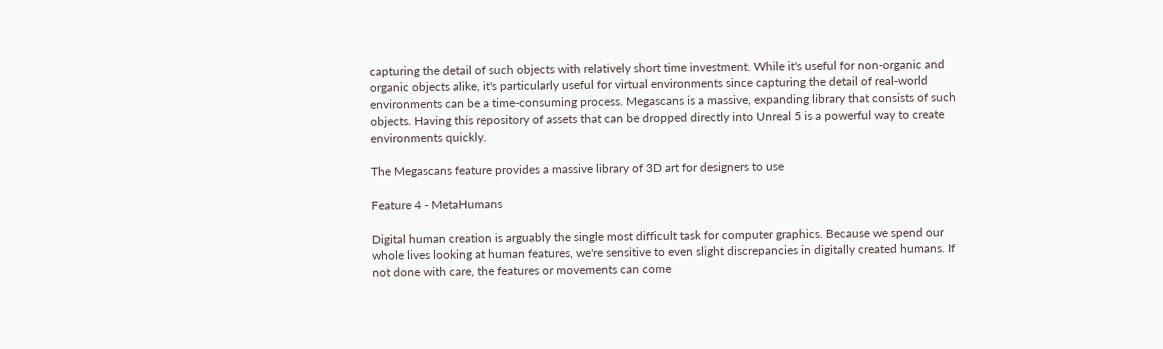capturing the detail of such objects with relatively short time investment. While it's useful for non-organic and organic objects alike, it's particularly useful for virtual environments since capturing the detail of real-world environments can be a time-consuming process. Megascans is a massive, expanding library that consists of such objects. Having this repository of assets that can be dropped directly into Unreal 5 is a powerful way to create environments quickly.

The Megascans feature provides a massive library of 3D art for designers to use

Feature 4 - MetaHumans

Digital human creation is arguably the single most difficult task for computer graphics. Because we spend our whole lives looking at human features, we're sensitive to even slight discrepancies in digitally created humans. If not done with care, the features or movements can come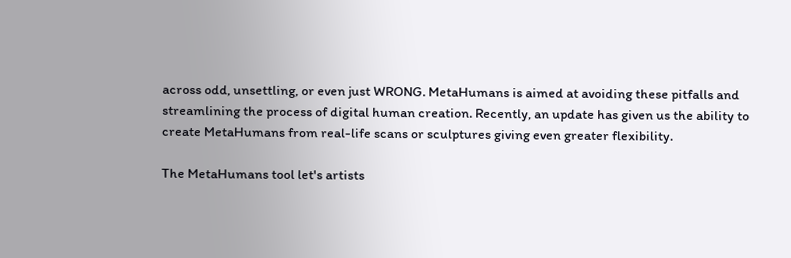across odd, unsettling, or even just WRONG. MetaHumans is aimed at avoiding these pitfalls and streamlining the process of digital human creation. Recently, an update has given us the ability to create MetaHumans from real-life scans or sculptures giving even greater flexibility.

The MetaHumans tool let's artists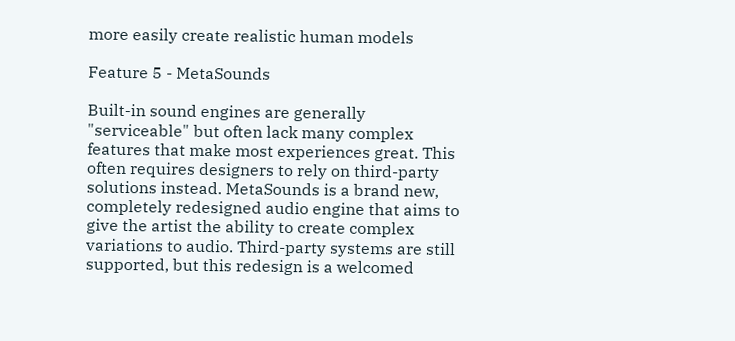more easily create realistic human models

Feature 5 - MetaSounds

Built-in sound engines are generally "serviceable" but often lack many complex features that make most experiences great. This often requires designers to rely on third-party solutions instead. MetaSounds is a brand new, completely redesigned audio engine that aims to give the artist the ability to create complex variations to audio. Third-party systems are still supported, but this redesign is a welcomed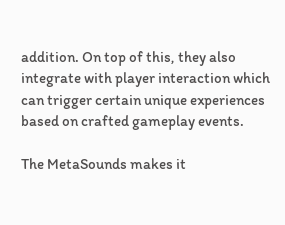addition. On top of this, they also integrate with player interaction which can trigger certain unique experiences based on crafted gameplay events.

The MetaSounds makes it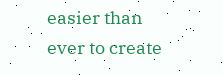easier than ever to create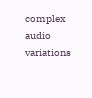complex audio variations